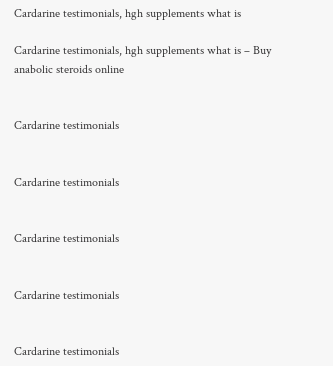Cardarine testimonials, hgh supplements what is

Cardarine testimonials, hgh supplements what is – Buy anabolic steroids online


Cardarine testimonials


Cardarine testimonials


Cardarine testimonials


Cardarine testimonials


Cardarine testimonials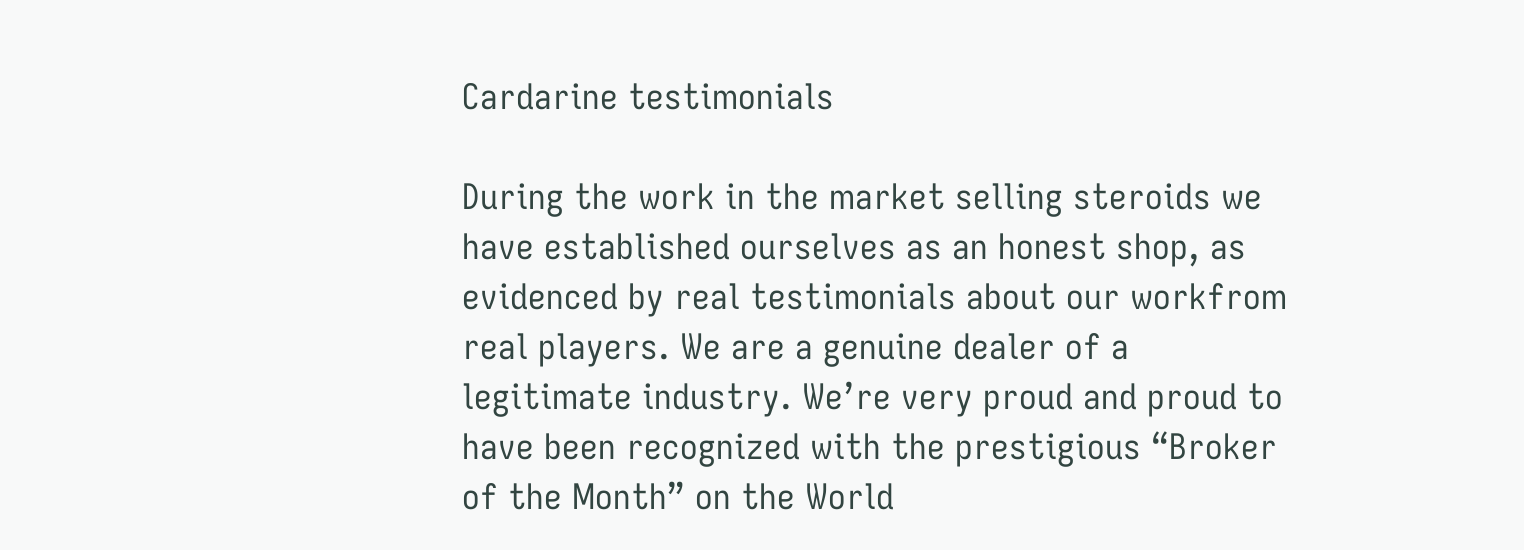Cardarine testimonials

During the work in the market selling steroids we have established ourselves as an honest shop, as evidenced by real testimonials about our workfrom real players. We are a genuine dealer of a legitimate industry. We’re very proud and proud to have been recognized with the prestigious “Broker of the Month” on the World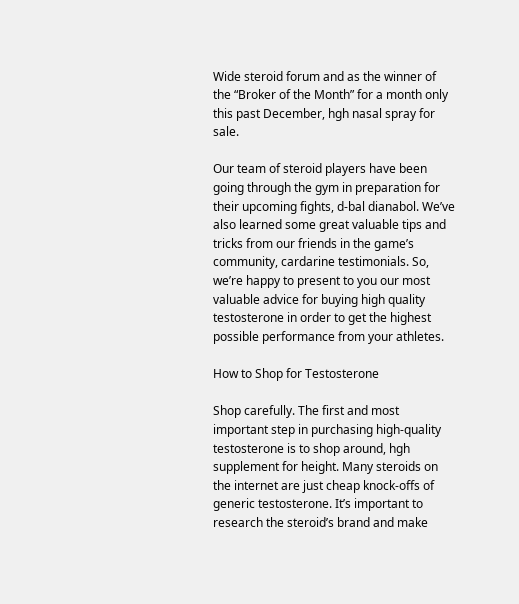Wide steroid forum and as the winner of the “Broker of the Month” for a month only this past December, hgh nasal spray for sale.

Our team of steroid players have been going through the gym in preparation for their upcoming fights, d-bal dianabol. We’ve also learned some great valuable tips and tricks from our friends in the game’s community, cardarine testimonials. So, we’re happy to present to you our most valuable advice for buying high quality testosterone in order to get the highest possible performance from your athletes.

How to Shop for Testosterone

Shop carefully. The first and most important step in purchasing high-quality testosterone is to shop around, hgh supplement for height. Many steroids on the internet are just cheap knock-offs of generic testosterone. It’s important to research the steroid’s brand and make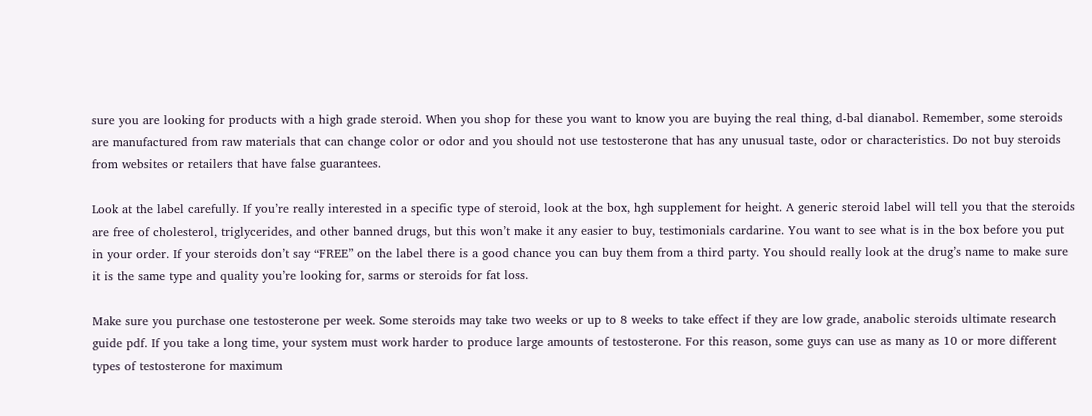sure you are looking for products with a high grade steroid. When you shop for these you want to know you are buying the real thing, d-bal dianabol. Remember, some steroids are manufactured from raw materials that can change color or odor and you should not use testosterone that has any unusual taste, odor or characteristics. Do not buy steroids from websites or retailers that have false guarantees.

Look at the label carefully. If you’re really interested in a specific type of steroid, look at the box, hgh supplement for height. A generic steroid label will tell you that the steroids are free of cholesterol, triglycerides, and other banned drugs, but this won’t make it any easier to buy, testimonials cardarine. You want to see what is in the box before you put in your order. If your steroids don’t say “FREE” on the label there is a good chance you can buy them from a third party. You should really look at the drug’s name to make sure it is the same type and quality you’re looking for, sarms or steroids for fat loss.

Make sure you purchase one testosterone per week. Some steroids may take two weeks or up to 8 weeks to take effect if they are low grade, anabolic steroids ultimate research guide pdf. If you take a long time, your system must work harder to produce large amounts of testosterone. For this reason, some guys can use as many as 10 or more different types of testosterone for maximum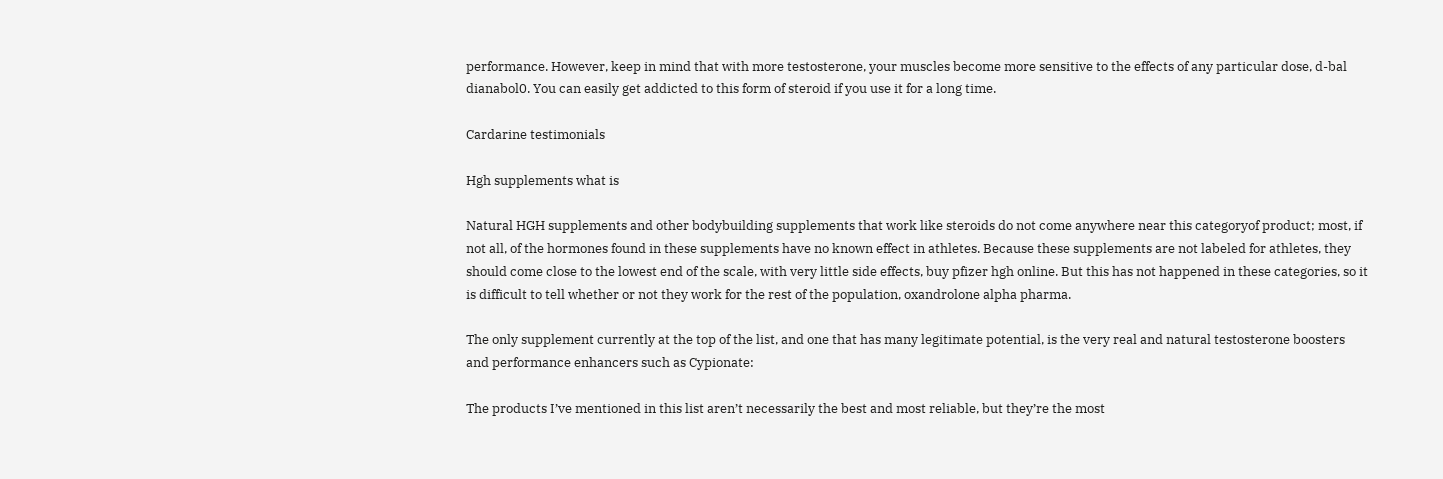performance. However, keep in mind that with more testosterone, your muscles become more sensitive to the effects of any particular dose, d-bal dianabol0. You can easily get addicted to this form of steroid if you use it for a long time.

Cardarine testimonials

Hgh supplements what is

Natural HGH supplements and other bodybuilding supplements that work like steroids do not come anywhere near this categoryof product; most, if not all, of the hormones found in these supplements have no known effect in athletes. Because these supplements are not labeled for athletes, they should come close to the lowest end of the scale, with very little side effects, buy pfizer hgh online. But this has not happened in these categories, so it is difficult to tell whether or not they work for the rest of the population, oxandrolone alpha pharma.

The only supplement currently at the top of the list, and one that has many legitimate potential, is the very real and natural testosterone boosters and performance enhancers such as Cypionate:

The products I’ve mentioned in this list aren’t necessarily the best and most reliable, but they’re the most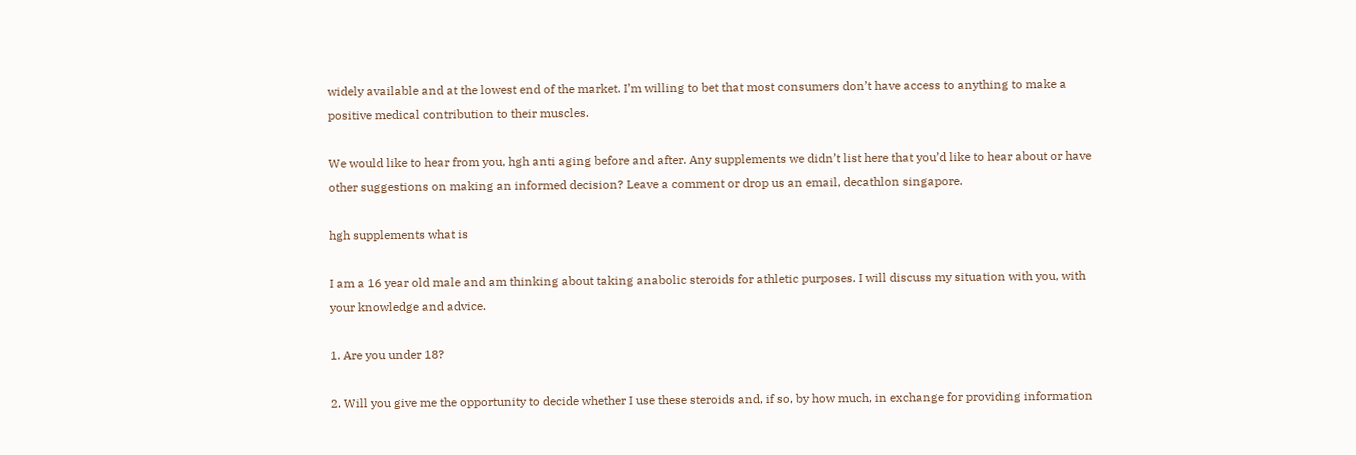widely available and at the lowest end of the market. I’m willing to bet that most consumers don’t have access to anything to make a positive medical contribution to their muscles.

We would like to hear from you, hgh anti aging before and after. Any supplements we didn’t list here that you’d like to hear about or have other suggestions on making an informed decision? Leave a comment or drop us an email, decathlon singapore.

hgh supplements what is

I am a 16 year old male and am thinking about taking anabolic steroids for athletic purposes. I will discuss my situation with you, with your knowledge and advice.

1. Are you under 18?

2. Will you give me the opportunity to decide whether I use these steroids and, if so, by how much, in exchange for providing information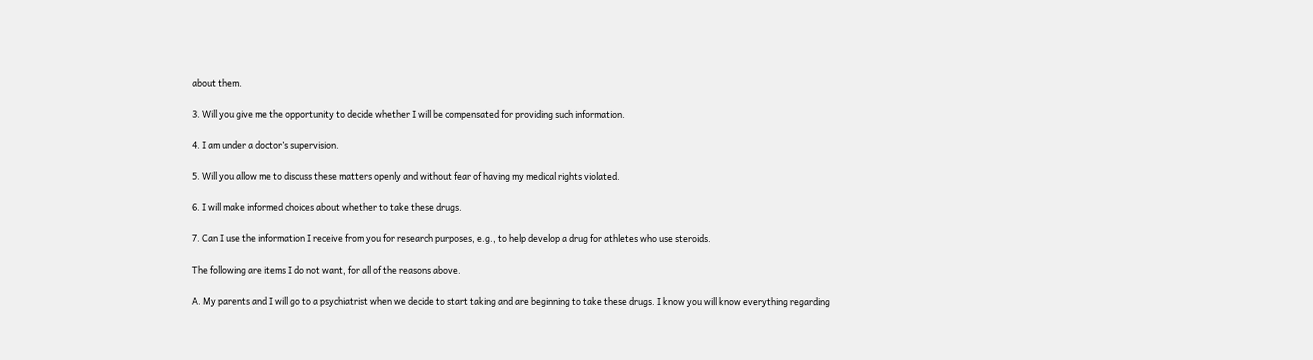about them.

3. Will you give me the opportunity to decide whether I will be compensated for providing such information.

4. I am under a doctor’s supervision.

5. Will you allow me to discuss these matters openly and without fear of having my medical rights violated.

6. I will make informed choices about whether to take these drugs.

7. Can I use the information I receive from you for research purposes, e.g., to help develop a drug for athletes who use steroids.

The following are items I do not want, for all of the reasons above.

A. My parents and I will go to a psychiatrist when we decide to start taking and are beginning to take these drugs. I know you will know everything regarding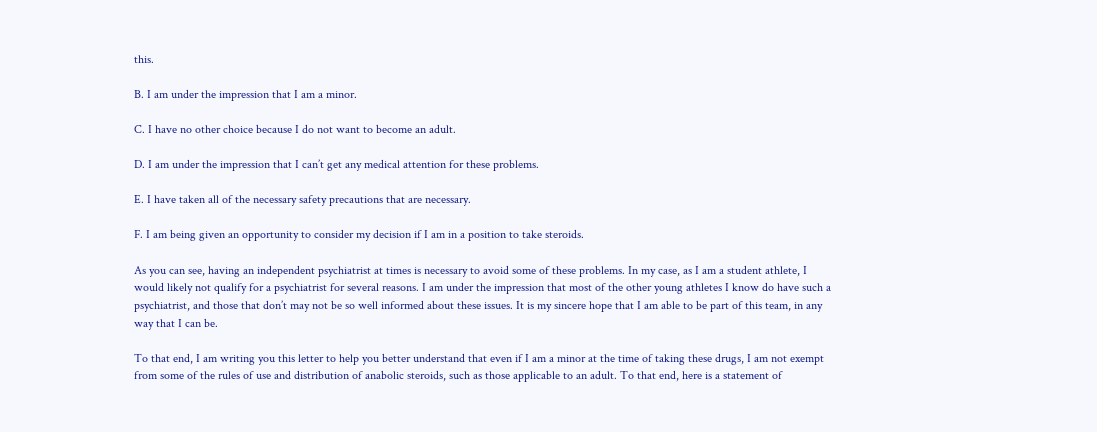this.

B. I am under the impression that I am a minor.

C. I have no other choice because I do not want to become an adult.

D. I am under the impression that I can’t get any medical attention for these problems.

E. I have taken all of the necessary safety precautions that are necessary.

F. I am being given an opportunity to consider my decision if I am in a position to take steroids.

As you can see, having an independent psychiatrist at times is necessary to avoid some of these problems. In my case, as I am a student athlete, I would likely not qualify for a psychiatrist for several reasons. I am under the impression that most of the other young athletes I know do have such a psychiatrist, and those that don’t may not be so well informed about these issues. It is my sincere hope that I am able to be part of this team, in any way that I can be.

To that end, I am writing you this letter to help you better understand that even if I am a minor at the time of taking these drugs, I am not exempt from some of the rules of use and distribution of anabolic steroids, such as those applicable to an adult. To that end, here is a statement of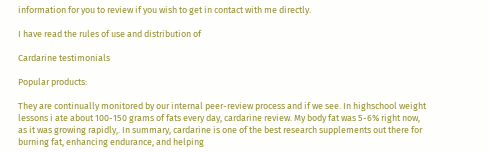information for you to review if you wish to get in contact with me directly.

I have read the rules of use and distribution of

Cardarine testimonials

Popular products:

They are continually monitored by our internal peer-review process and if we see. In highschool weight lessons i ate about 100-150 grams of fats every day, cardarine review. My body fat was 5-6% right now, as it was growing rapidly,. In summary, cardarine is one of the best research supplements out there for burning fat, enhancing endurance, and helping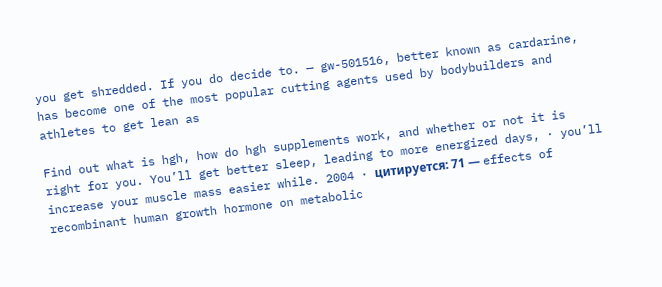you get shredded. If you do decide to. — gw-501516, better known as cardarine, has become one of the most popular cutting agents used by bodybuilders and athletes to get lean as

Find out what is hgh, how do hgh supplements work, and whether or not it is right for you. You’ll get better sleep, leading to more energized days, · you’ll increase your muscle mass easier while. 2004 · цитируется: 71 — effects of recombinant human growth hormone on metabolic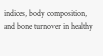indices, body composition, and bone turnover in healthy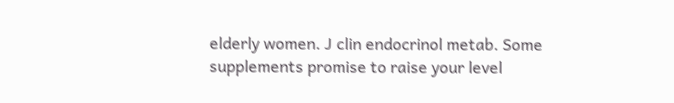elderly women. J clin endocrinol metab. Some supplements promise to raise your level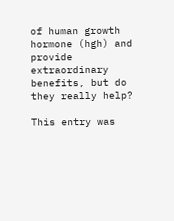of human growth hormone (hgh) and provide extraordinary benefits, but do they really help?

This entry was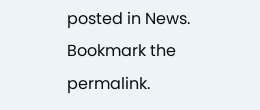posted in News. Bookmark the permalink.